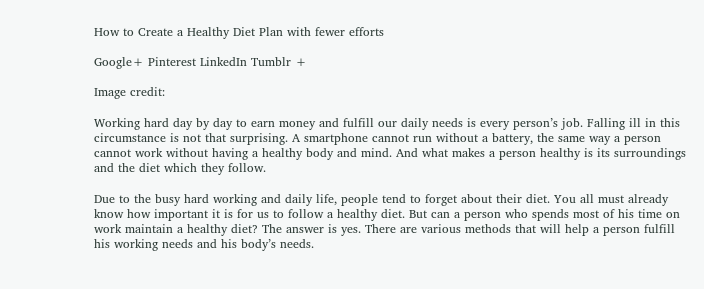How to Create a Healthy Diet Plan with fewer efforts

Google+ Pinterest LinkedIn Tumblr +

Image credit:

Working hard day by day to earn money and fulfill our daily needs is every person’s job. Falling ill in this circumstance is not that surprising. A smartphone cannot run without a battery, the same way a person cannot work without having a healthy body and mind. And what makes a person healthy is its surroundings and the diet which they follow.

Due to the busy hard working and daily life, people tend to forget about their diet. You all must already know how important it is for us to follow a healthy diet. But can a person who spends most of his time on work maintain a healthy diet? The answer is yes. There are various methods that will help a person fulfill his working needs and his body’s needs.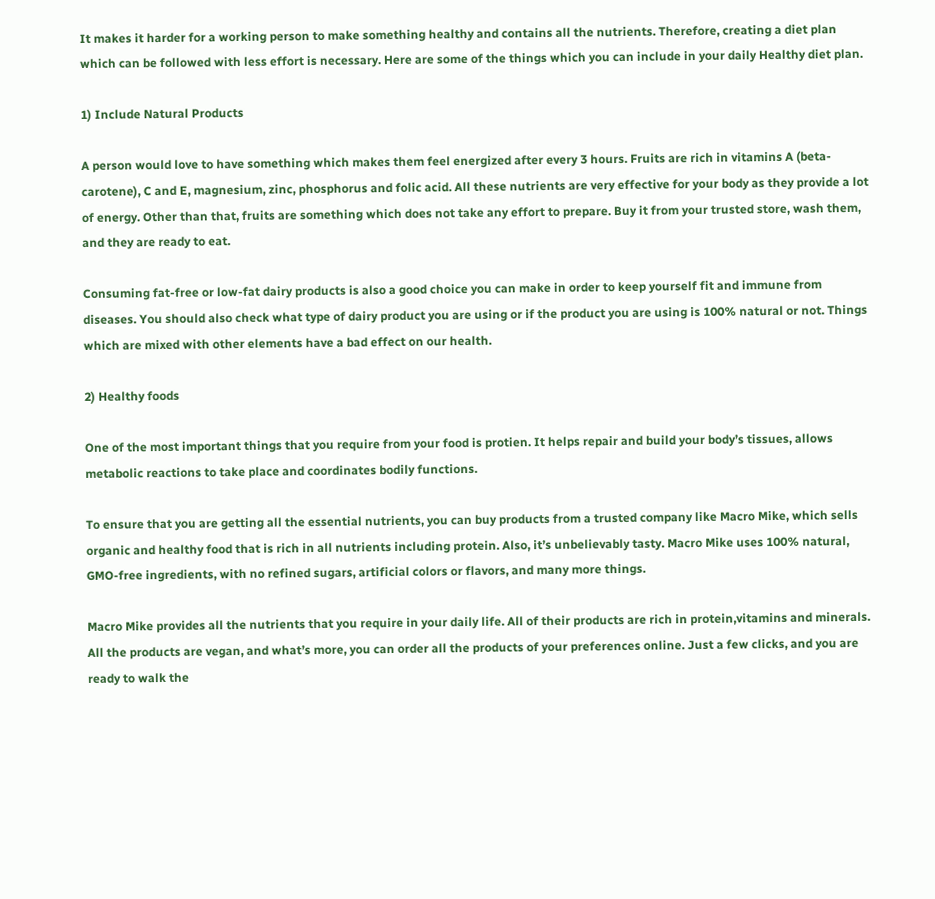It makes it harder for a working person to make something healthy and contains all the nutrients. Therefore, creating a diet plan which can be followed with less effort is necessary. Here are some of the things which you can include in your daily Healthy diet plan.

1) Include Natural Products

A person would love to have something which makes them feel energized after every 3 hours. Fruits are rich in vitamins A (beta-carotene), C and E, magnesium, zinc, phosphorus and folic acid. All these nutrients are very effective for your body as they provide a lot of energy. Other than that, fruits are something which does not take any effort to prepare. Buy it from your trusted store, wash them, and they are ready to eat.

Consuming fat-free or low-fat dairy products is also a good choice you can make in order to keep yourself fit and immune from diseases. You should also check what type of dairy product you are using or if the product you are using is 100% natural or not. Things which are mixed with other elements have a bad effect on our health.

2) Healthy foods

One of the most important things that you require from your food is protien. It helps repair and build your body’s tissues, allows metabolic reactions to take place and coordinates bodily functions.

To ensure that you are getting all the essential nutrients, you can buy products from a trusted company like Macro Mike, which sells organic and healthy food that is rich in all nutrients including protein. Also, it’s unbelievably tasty. Macro Mike uses 100% natural, GMO-free ingredients, with no refined sugars, artificial colors or flavors, and many more things.

Macro Mike provides all the nutrients that you require in your daily life. All of their products are rich in protein,vitamins and minerals. All the products are vegan, and what’s more, you can order all the products of your preferences online. Just a few clicks, and you are ready to walk the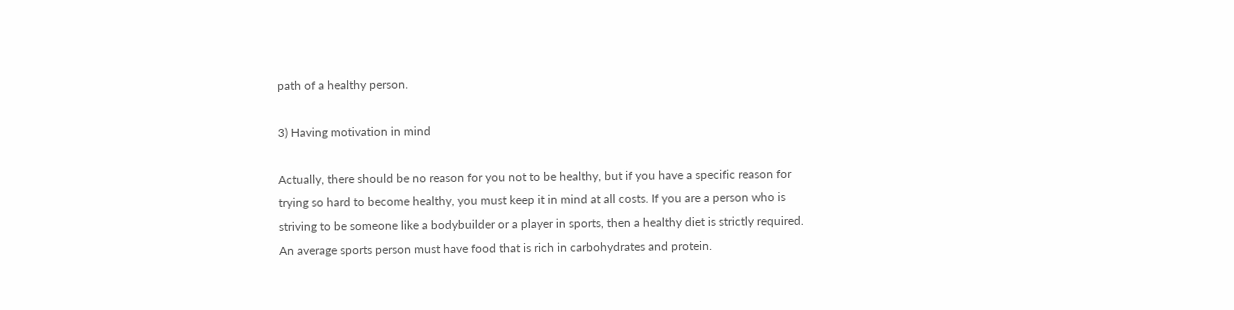path of a healthy person.

3) Having motivation in mind

Actually, there should be no reason for you not to be healthy, but if you have a specific reason for trying so hard to become healthy, you must keep it in mind at all costs. If you are a person who is striving to be someone like a bodybuilder or a player in sports, then a healthy diet is strictly required. An average sports person must have food that is rich in carbohydrates and protein.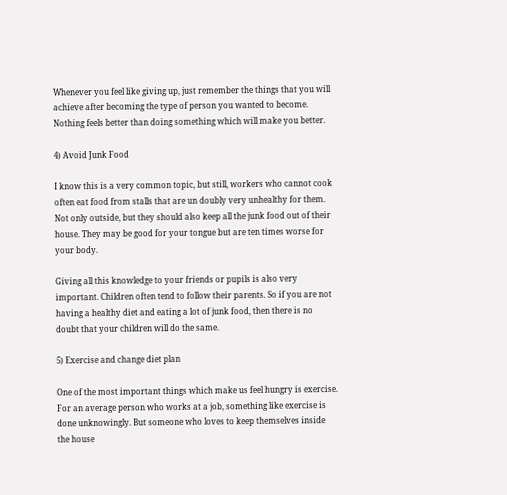Whenever you feel like giving up, just remember the things that you will achieve after becoming the type of person you wanted to become. Nothing feels better than doing something which will make you better.

4) Avoid Junk Food

I know this is a very common topic, but still, workers who cannot cook often eat food from stalls that are un doubly very unhealthy for them. Not only outside, but they should also keep all the junk food out of their house. They may be good for your tongue but are ten times worse for your body.

Giving all this knowledge to your friends or pupils is also very important. Children often tend to follow their parents. So if you are not having a healthy diet and eating a lot of junk food, then there is no doubt that your children will do the same.

5) Exercise and change diet plan

One of the most important things which make us feel hungry is exercise. For an average person who works at a job, something like exercise is done unknowingly. But someone who loves to keep themselves inside the house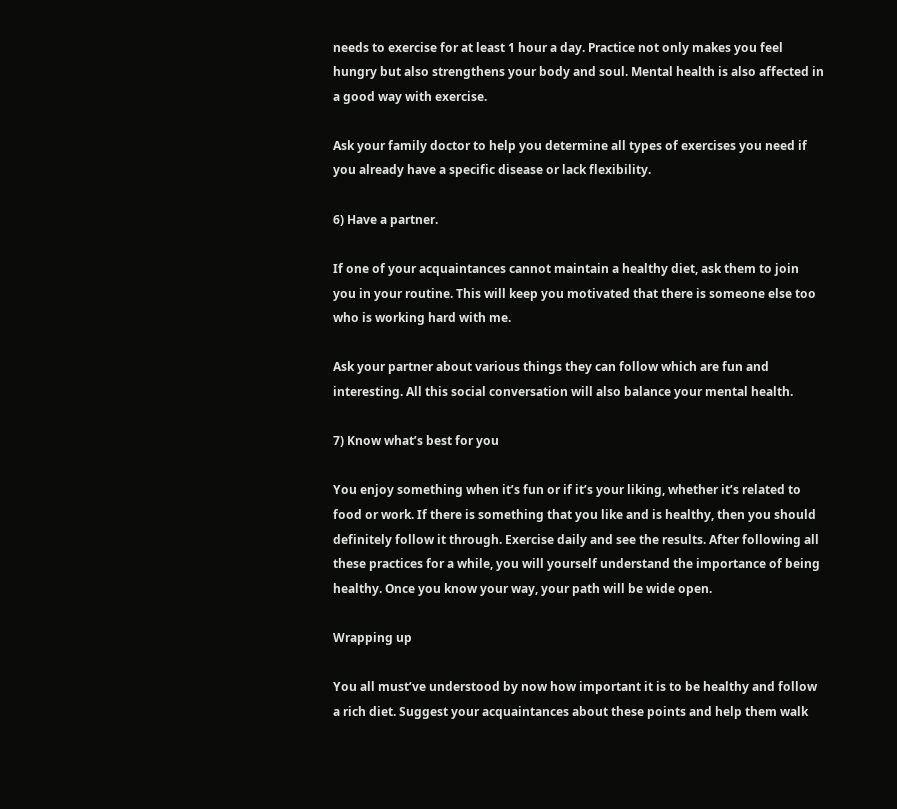needs to exercise for at least 1 hour a day. Practice not only makes you feel hungry but also strengthens your body and soul. Mental health is also affected in a good way with exercise.

Ask your family doctor to help you determine all types of exercises you need if you already have a specific disease or lack flexibility.

6) Have a partner.

If one of your acquaintances cannot maintain a healthy diet, ask them to join you in your routine. This will keep you motivated that there is someone else too who is working hard with me.

Ask your partner about various things they can follow which are fun and interesting. All this social conversation will also balance your mental health.

7) Know what’s best for you

You enjoy something when it’s fun or if it’s your liking, whether it’s related to food or work. If there is something that you like and is healthy, then you should definitely follow it through. Exercise daily and see the results. After following all these practices for a while, you will yourself understand the importance of being healthy. Once you know your way, your path will be wide open.

Wrapping up

You all must’ve understood by now how important it is to be healthy and follow a rich diet. Suggest your acquaintances about these points and help them walk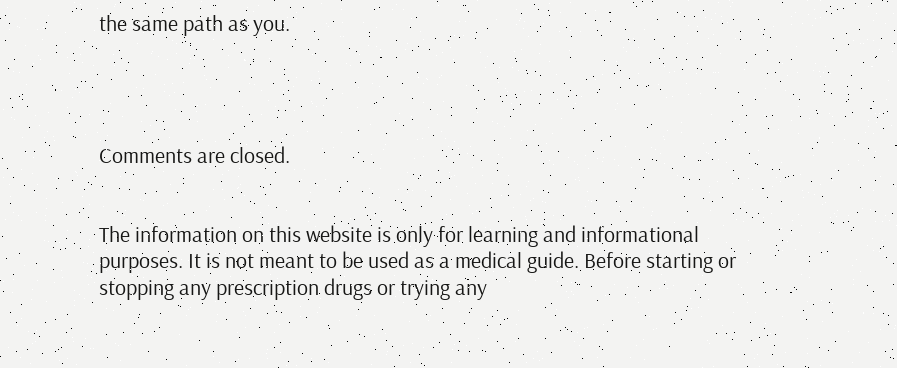the same path as you.




Comments are closed.


The information on this website is only for learning and informational purposes. It is not meant to be used as a medical guide. Before starting or stopping any prescription drugs or trying any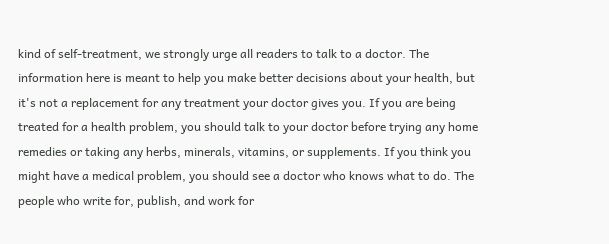kind of self-treatment, we strongly urge all readers to talk to a doctor. The information here is meant to help you make better decisions about your health, but it's not a replacement for any treatment your doctor gives you. If you are being treated for a health problem, you should talk to your doctor before trying any home remedies or taking any herbs, minerals, vitamins, or supplements. If you think you might have a medical problem, you should see a doctor who knows what to do. The people who write for, publish, and work for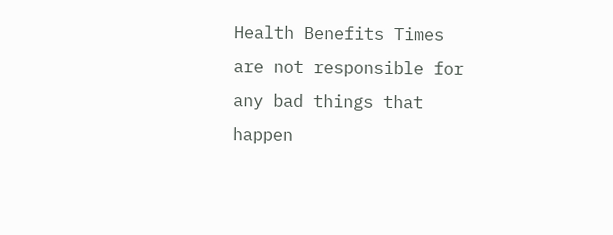Health Benefits Times are not responsible for any bad things that happen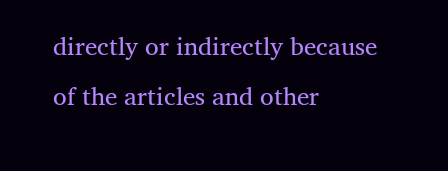directly or indirectly because of the articles and other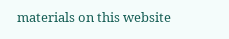materials on this website